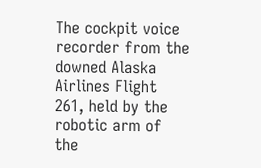The cockpit voice recorder from the downed Alaska Airlines Flight 261, held by the robotic arm of the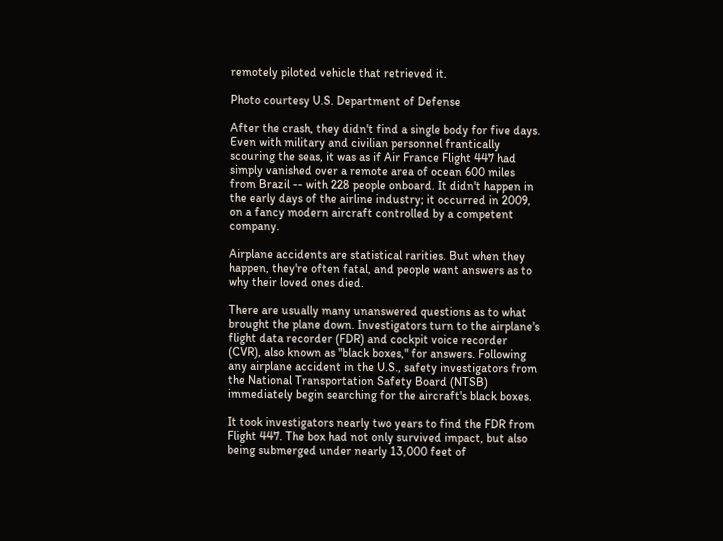remotely piloted vehicle that retrieved it.

Photo courtesy U.S. Department of Defense

After the crash, they didn't find a single body for five days. Even with military and civilian personnel frantically scouring the seas, it was as if Air France Flight 447 had simply vanished over a remote area of ocean 600 miles from Brazil -- with 228 people onboard. It didn't happen in the early days of the airline industry; it occurred in 2009, on a fancy modern aircraft controlled by a competent company.

Airplane accidents are statistical rarities. But when they happen, they're often fatal, and people want answers as to why their loved ones died.

There are usually many unanswered questions as to what brought the plane down. Investigators turn to the airplane's flight data recorder (FDR) and cockpit voice recorder (CVR), also known as "black boxes," for answers. Following any airplane accident in the U.S., safety investigators from the National Transportation Safety Board (NTSB) immediately begin searching for the aircraft's black boxes.

It took investigators nearly two years to find the FDR from Flight 447. The box had not only survived impact, but also being submerged under nearly 13,000 feet of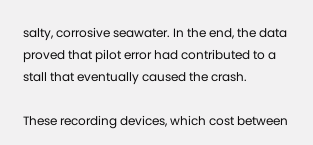salty, corrosive seawater. In the end, the data proved that pilot error had contributed to a stall that eventually caused the crash.

These recording devices, which cost between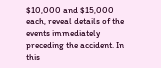$10,000 and $15,000 each, reveal details of the events immediately preceding the accident. In this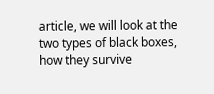article, we will look at the two types of black boxes, how they survive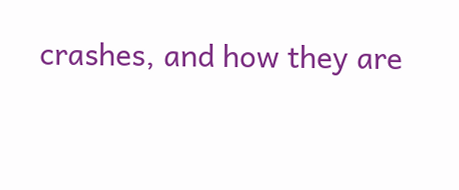crashes, and how they are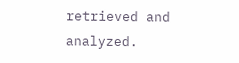retrieved and analyzed.